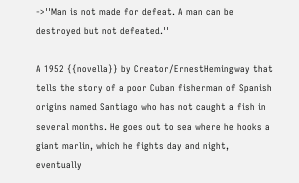->''Man is not made for defeat. A man can be destroyed but not defeated.''

A 1952 {{novella}} by Creator/ErnestHemingway that tells the story of a poor Cuban fisherman of Spanish origins named Santiago who has not caught a fish in several months. He goes out to sea where he hooks a giant marlin, which he fights day and night, eventually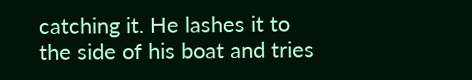catching it. He lashes it to the side of his boat and tries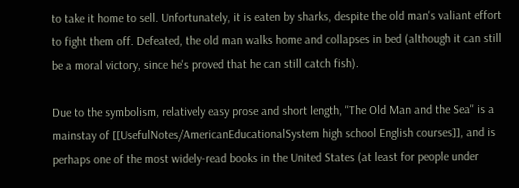to take it home to sell. Unfortunately, it is eaten by sharks, despite the old man's valiant effort to fight them off. Defeated, the old man walks home and collapses in bed (although it can still be a moral victory, since he's proved that he can still catch fish).

Due to the symbolism, relatively easy prose and short length, ''The Old Man and the Sea'' is a mainstay of [[UsefulNotes/AmericanEducationalSystem high school English courses]], and is perhaps one of the most widely-read books in the United States (at least for people under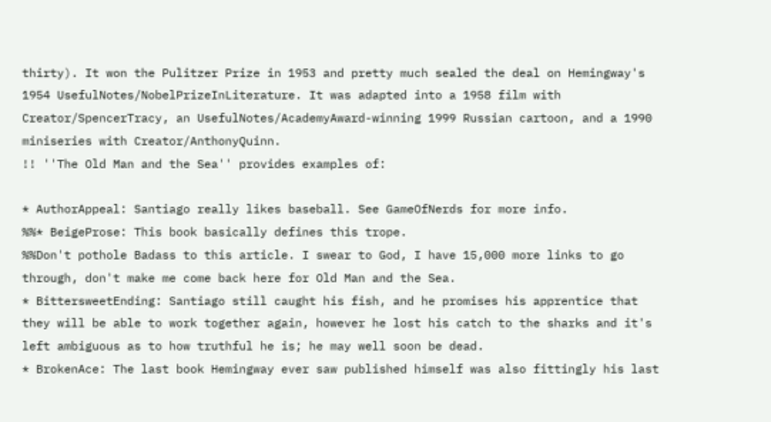thirty). It won the Pulitzer Prize in 1953 and pretty much sealed the deal on Hemingway's 1954 UsefulNotes/NobelPrizeInLiterature. It was adapted into a 1958 film with Creator/SpencerTracy, an UsefulNotes/AcademyAward-winning 1999 Russian cartoon, and a 1990 miniseries with Creator/AnthonyQuinn.
!! ''The Old Man and the Sea'' provides examples of:

* AuthorAppeal: Santiago really likes baseball. See GameOfNerds for more info.
%%* BeigeProse: This book basically defines this trope.
%%Don't pothole Badass to this article. I swear to God, I have 15,000 more links to go through, don't make me come back here for Old Man and the Sea.
* BittersweetEnding: Santiago still caught his fish, and he promises his apprentice that they will be able to work together again, however he lost his catch to the sharks and it's left ambiguous as to how truthful he is; he may well soon be dead.
* BrokenAce: The last book Hemingway ever saw published himself was also fittingly his last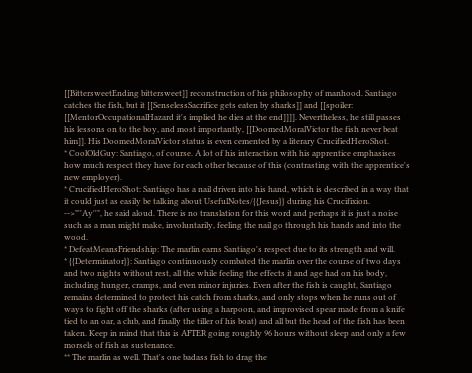[[BittersweetEnding bittersweet]] reconstruction of his philosophy of manhood. Santiago catches the fish, but it [[SenselessSacrifice gets eaten by sharks]] and [[spoiler: [[MentorOccupationalHazard it's implied he dies at the end]]]]. Nevertheless, he still passes his lessons on to the boy, and most importantly, [[DoomedMoralVictor the fish never beat him]]. His DoomedMoralVictor status is even cemented by a literary CrucifiedHeroShot.
* CoolOldGuy: Santiago, of course. A lot of his interaction with his apprentice emphasises how much respect they have for each other because of this (contrasting with the apprentice's new employer).
* CrucifiedHeroShot: Santiago has a nail driven into his hand, which is described in a way that it could just as easily be talking about UsefulNotes/{{Jesus}} during his Crucifixion.
-->"''Ay''", he said aloud. There is no translation for this word and perhaps it is just a noise such as a man might make, involuntarily, feeling the nail go through his hands and into the wood.
* DefeatMeansFriendship: The marlin earns Santiago's respect due to its strength and will.
* {{Determinator}}: Santiago continuously combated the marlin over the course of two days and two nights without rest, all the while feeling the effects it and age had on his body, including hunger, cramps, and even minor injuries. Even after the fish is caught, Santiago remains determined to protect his catch from sharks, and only stops when he runs out of ways to fight off the sharks (after using a harpoon, and improvised spear made from a knife tied to an oar, a club, and finally the tiller of his boat) and all but the head of the fish has been taken. Keep in mind that this is AFTER going roughly 96 hours without sleep and only a few morsels of fish as sustenance.
** The marlin as well. That's one badass fish to drag the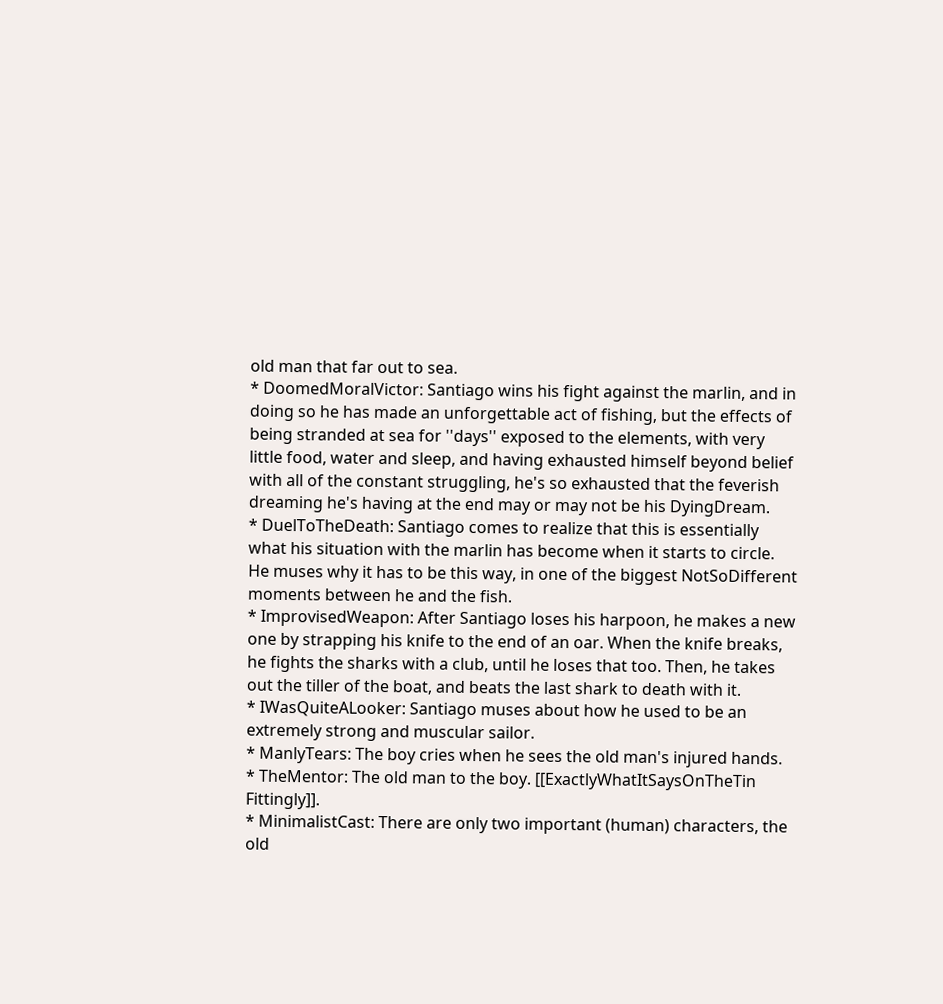old man that far out to sea.
* DoomedMoralVictor: Santiago wins his fight against the marlin, and in doing so he has made an unforgettable act of fishing, but the effects of being stranded at sea for ''days'' exposed to the elements, with very little food, water and sleep, and having exhausted himself beyond belief with all of the constant struggling, he's so exhausted that the feverish dreaming he's having at the end may or may not be his DyingDream.
* DuelToTheDeath: Santiago comes to realize that this is essentially what his situation with the marlin has become when it starts to circle. He muses why it has to be this way, in one of the biggest NotSoDifferent moments between he and the fish.
* ImprovisedWeapon: After Santiago loses his harpoon, he makes a new one by strapping his knife to the end of an oar. When the knife breaks, he fights the sharks with a club, until he loses that too. Then, he takes out the tiller of the boat, and beats the last shark to death with it.
* IWasQuiteALooker: Santiago muses about how he used to be an extremely strong and muscular sailor.
* ManlyTears: The boy cries when he sees the old man's injured hands.
* TheMentor: The old man to the boy. [[ExactlyWhatItSaysOnTheTin Fittingly]].
* MinimalistCast: There are only two important (human) characters, the old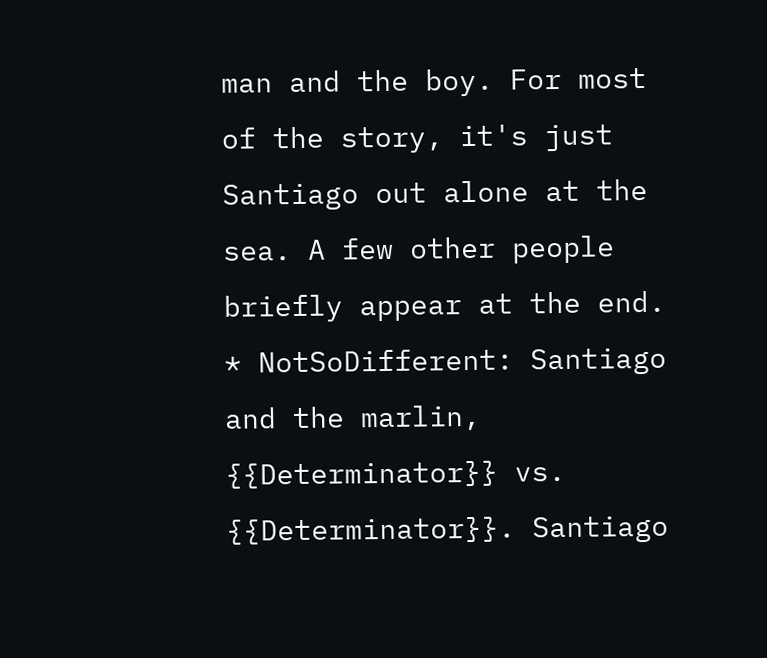man and the boy. For most of the story, it's just Santiago out alone at the sea. A few other people briefly appear at the end.
* NotSoDifferent: Santiago and the marlin, {{Determinator}} vs. {{Determinator}}. Santiago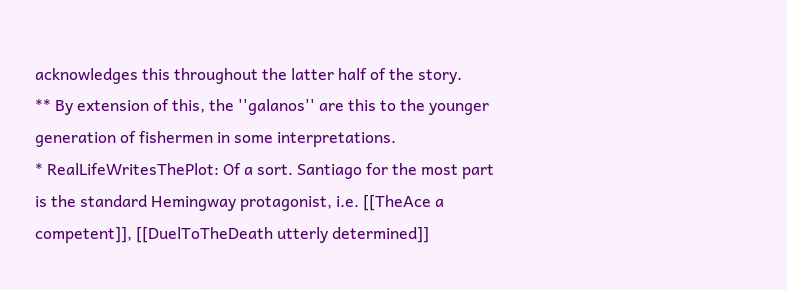acknowledges this throughout the latter half of the story.
** By extension of this, the ''galanos'' are this to the younger generation of fishermen in some interpretations.
* RealLifeWritesThePlot: Of a sort. Santiago for the most part is the standard Hemingway protagonist, i.e. [[TheAce a competent]], [[DuelToTheDeath utterly determined]]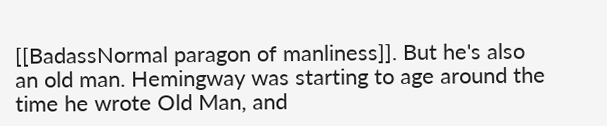[[BadassNormal paragon of manliness]]. But he's also an old man. Hemingway was starting to age around the time he wrote Old Man, and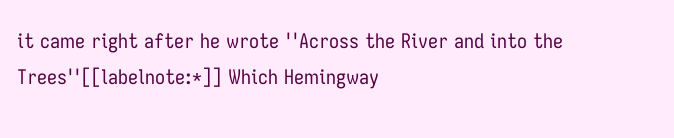it came right after he wrote ''Across the River and into the Trees''[[labelnote:*]] Which Hemingway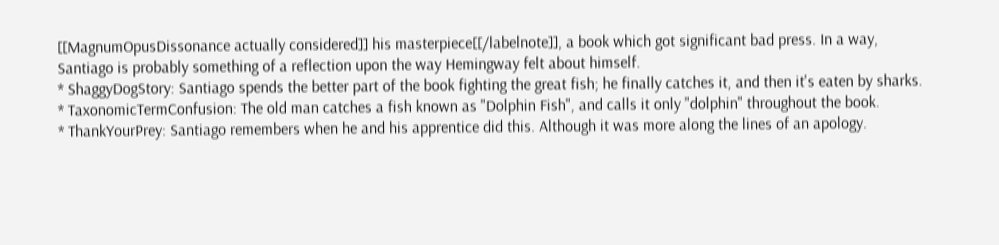[[MagnumOpusDissonance actually considered]] his masterpiece[[/labelnote]], a book which got significant bad press. In a way, Santiago is probably something of a reflection upon the way Hemingway felt about himself.
* ShaggyDogStory: Santiago spends the better part of the book fighting the great fish; he finally catches it, and then it's eaten by sharks.
* TaxonomicTermConfusion: The old man catches a fish known as "Dolphin Fish", and calls it only "dolphin" throughout the book.
* ThankYourPrey: Santiago remembers when he and his apprentice did this. Although it was more along the lines of an apology.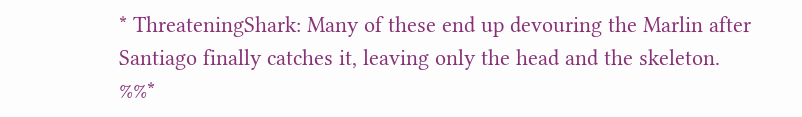* ThreateningShark: Many of these end up devouring the Marlin after Santiago finally catches it, leaving only the head and the skeleton.
%%*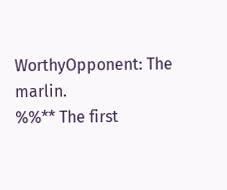WorthyOpponent: The marlin.
%%** The first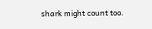shark might count too.